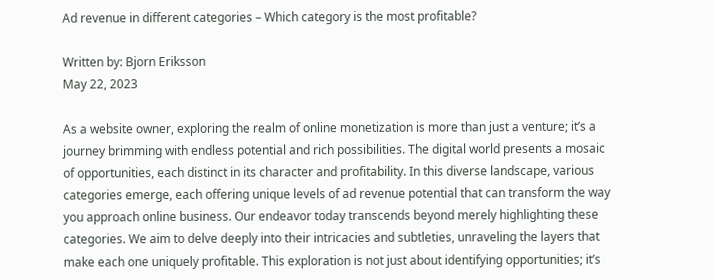Ad revenue in different categories – Which category is the most profitable?

Written by: Bjorn Eriksson
May 22, 2023

As a website owner, exploring the realm of online monetization is more than just a venture; it’s a journey brimming with endless potential and rich possibilities. The digital world presents a mosaic of opportunities, each distinct in its character and profitability. In this diverse landscape, various categories emerge, each offering unique levels of ad revenue potential that can transform the way you approach online business. Our endeavor today transcends beyond merely highlighting these categories. We aim to delve deeply into their intricacies and subtleties, unraveling the layers that make each one uniquely profitable. This exploration is not just about identifying opportunities; it’s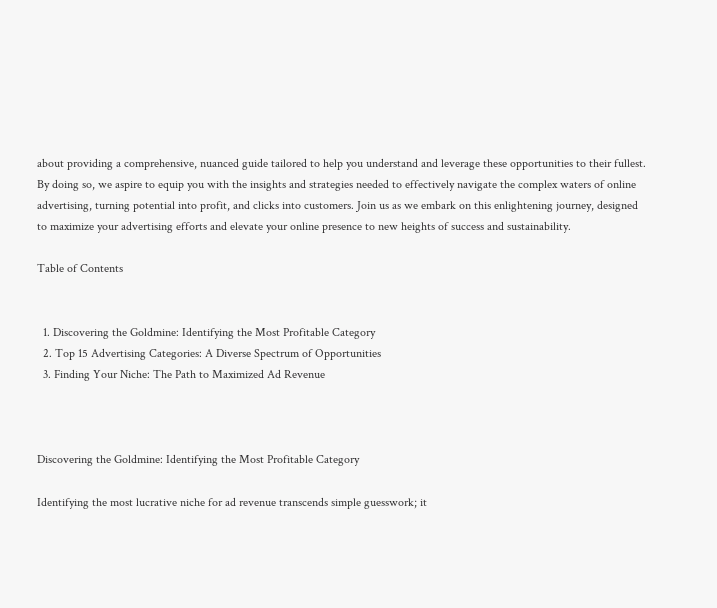about providing a comprehensive, nuanced guide tailored to help you understand and leverage these opportunities to their fullest. By doing so, we aspire to equip you with the insights and strategies needed to effectively navigate the complex waters of online advertising, turning potential into profit, and clicks into customers. Join us as we embark on this enlightening journey, designed to maximize your advertising efforts and elevate your online presence to new heights of success and sustainability.

Table of Contents


  1. Discovering the Goldmine: Identifying the Most Profitable Category
  2. Top 15 Advertising Categories: A Diverse Spectrum of Opportunities
  3. Finding Your Niche: The Path to Maximized Ad Revenue



Discovering the Goldmine: Identifying the Most Profitable Category

Identifying the most lucrative niche for ad revenue transcends simple guesswork; it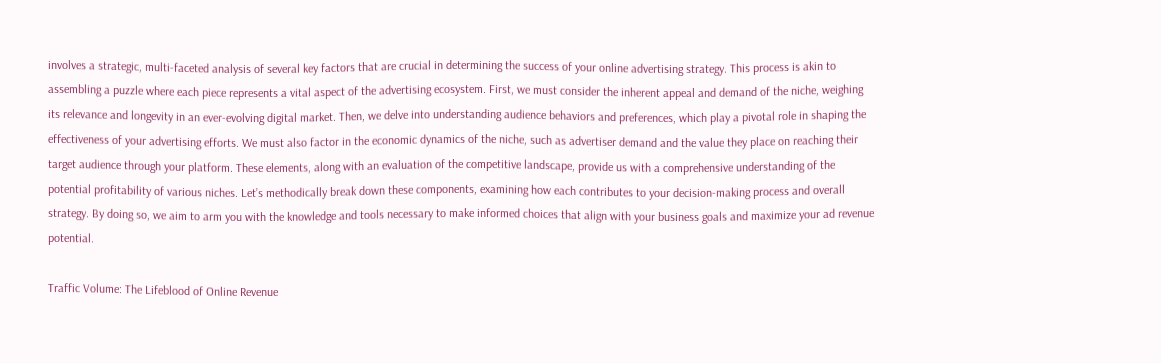involves a strategic, multi-faceted analysis of several key factors that are crucial in determining the success of your online advertising strategy. This process is akin to assembling a puzzle where each piece represents a vital aspect of the advertising ecosystem. First, we must consider the inherent appeal and demand of the niche, weighing its relevance and longevity in an ever-evolving digital market. Then, we delve into understanding audience behaviors and preferences, which play a pivotal role in shaping the effectiveness of your advertising efforts. We must also factor in the economic dynamics of the niche, such as advertiser demand and the value they place on reaching their target audience through your platform. These elements, along with an evaluation of the competitive landscape, provide us with a comprehensive understanding of the potential profitability of various niches. Let’s methodically break down these components, examining how each contributes to your decision-making process and overall strategy. By doing so, we aim to arm you with the knowledge and tools necessary to make informed choices that align with your business goals and maximize your ad revenue potential.

Traffic Volume: The Lifeblood of Online Revenue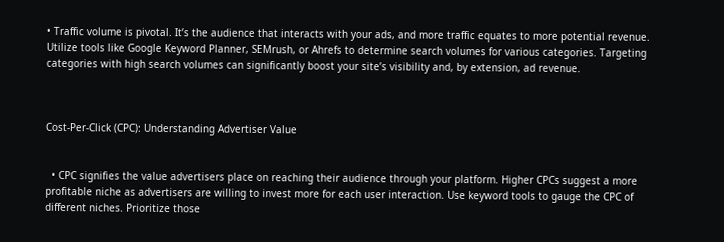• Traffic volume is pivotal. It’s the audience that interacts with your ads, and more traffic equates to more potential revenue. Utilize tools like Google Keyword Planner, SEMrush, or Ahrefs to determine search volumes for various categories. Targeting categories with high search volumes can significantly boost your site’s visibility and, by extension, ad revenue.



Cost-Per-Click (CPC): Understanding Advertiser Value


  • CPC signifies the value advertisers place on reaching their audience through your platform. Higher CPCs suggest a more profitable niche as advertisers are willing to invest more for each user interaction. Use keyword tools to gauge the CPC of different niches. Prioritize those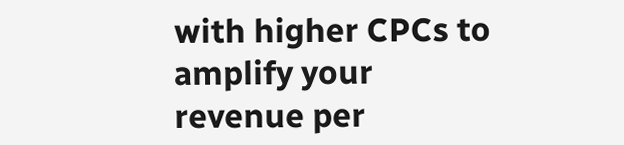with higher CPCs to amplify your revenue per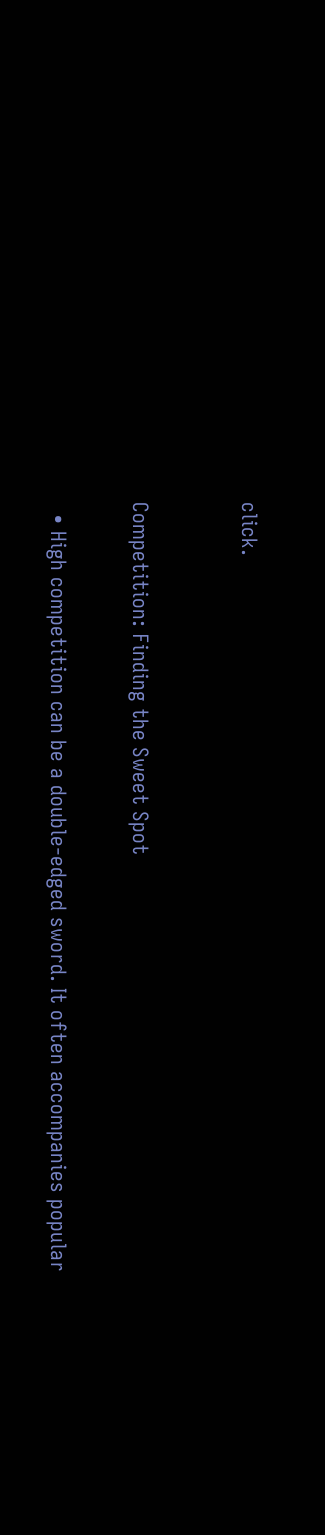click.



Competition: Finding the Sweet Spot


  • High competition can be a double-edged sword. It often accompanies popular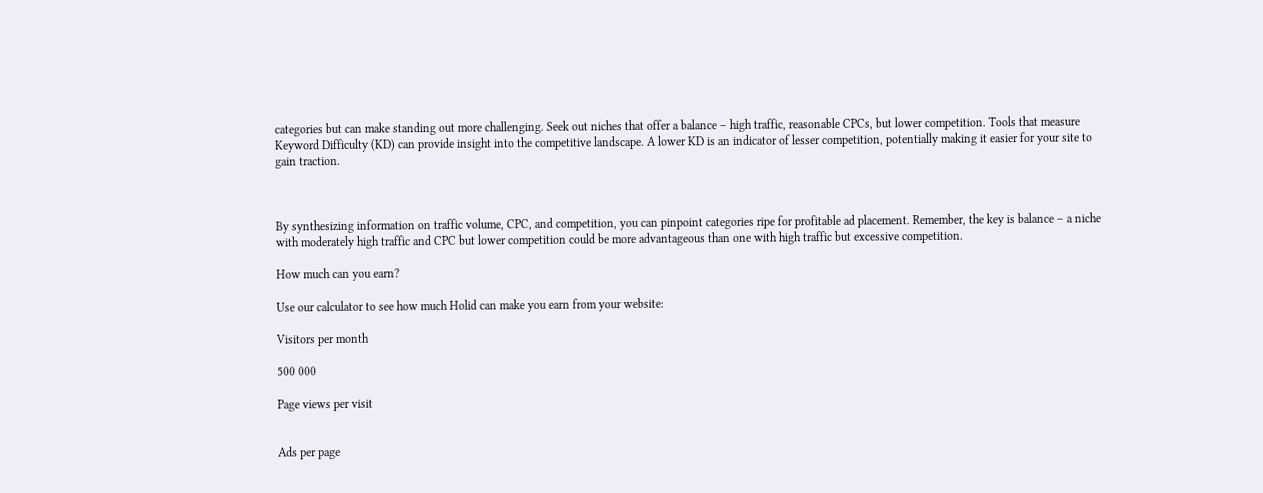categories but can make standing out more challenging. Seek out niches that offer a balance – high traffic, reasonable CPCs, but lower competition. Tools that measure Keyword Difficulty (KD) can provide insight into the competitive landscape. A lower KD is an indicator of lesser competition, potentially making it easier for your site to gain traction.



By synthesizing information on traffic volume, CPC, and competition, you can pinpoint categories ripe for profitable ad placement. Remember, the key is balance – a niche with moderately high traffic and CPC but lower competition could be more advantageous than one with high traffic but excessive competition.

How much can you earn?

Use our calculator to see how much Holid can make you earn from your website:

Visitors per month

500 000

Page views per visit


Ads per page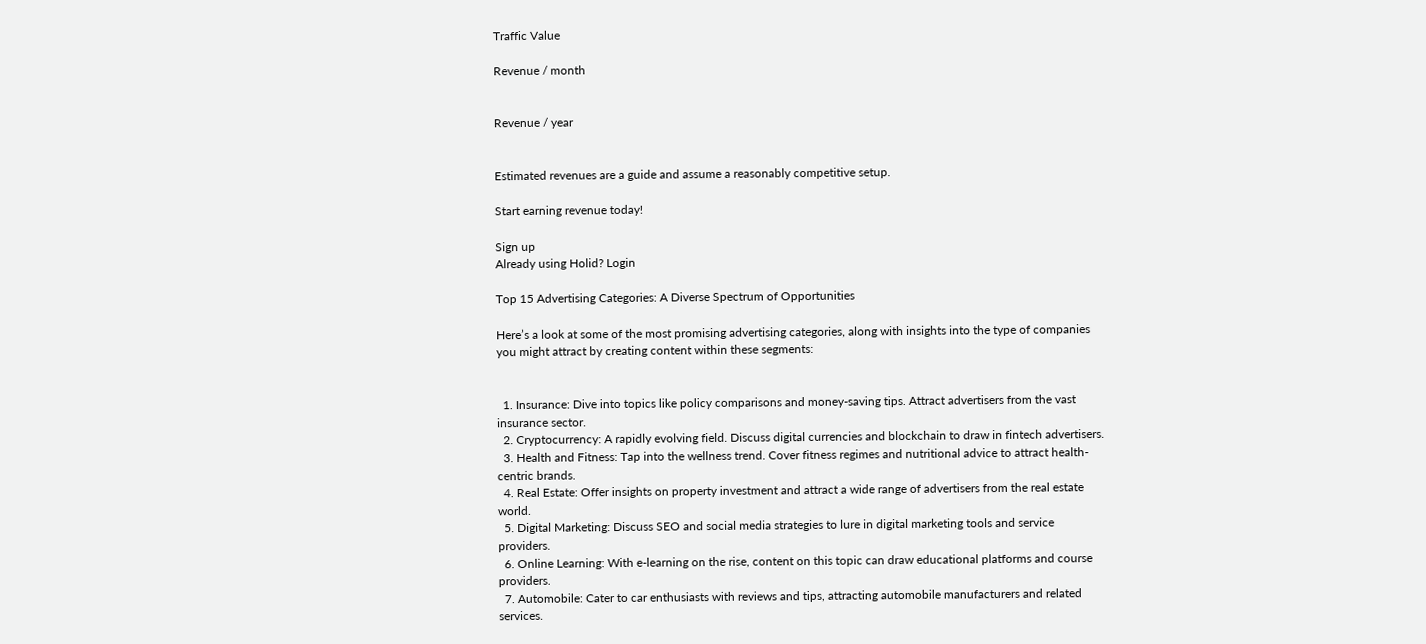Traffic Value

Revenue / month


Revenue / year


Estimated revenues are a guide and assume a reasonably competitive setup.

Start earning revenue today!

Sign up
Already using Holid? Login

Top 15 Advertising Categories: A Diverse Spectrum of Opportunities

Here’s a look at some of the most promising advertising categories, along with insights into the type of companies you might attract by creating content within these segments:


  1. Insurance: Dive into topics like policy comparisons and money-saving tips. Attract advertisers from the vast insurance sector.
  2. Cryptocurrency: A rapidly evolving field. Discuss digital currencies and blockchain to draw in fintech advertisers.
  3. Health and Fitness: Tap into the wellness trend. Cover fitness regimes and nutritional advice to attract health-centric brands.
  4. Real Estate: Offer insights on property investment and attract a wide range of advertisers from the real estate world.
  5. Digital Marketing: Discuss SEO and social media strategies to lure in digital marketing tools and service providers.
  6. Online Learning: With e-learning on the rise, content on this topic can draw educational platforms and course providers.
  7. Automobile: Cater to car enthusiasts with reviews and tips, attracting automobile manufacturers and related services.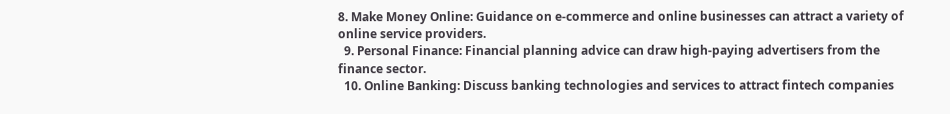8. Make Money Online: Guidance on e-commerce and online businesses can attract a variety of online service providers.
  9. Personal Finance: Financial planning advice can draw high-paying advertisers from the finance sector.
  10. Online Banking: Discuss banking technologies and services to attract fintech companies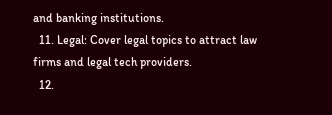and banking institutions.
  11. Legal: Cover legal topics to attract law firms and legal tech providers.
  12.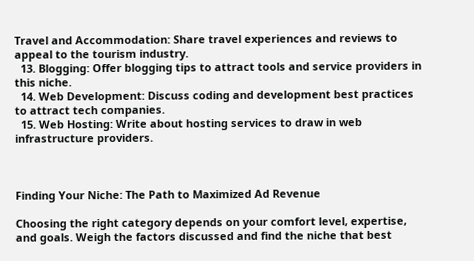Travel and Accommodation: Share travel experiences and reviews to appeal to the tourism industry.
  13. Blogging: Offer blogging tips to attract tools and service providers in this niche.
  14. Web Development: Discuss coding and development best practices to attract tech companies.
  15. Web Hosting: Write about hosting services to draw in web infrastructure providers.



Finding Your Niche: The Path to Maximized Ad Revenue

Choosing the right category depends on your comfort level, expertise, and goals. Weigh the factors discussed and find the niche that best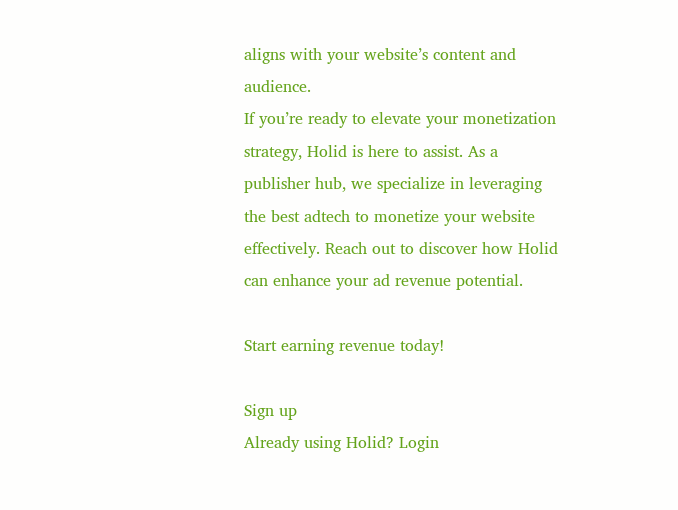aligns with your website’s content and audience.
If you’re ready to elevate your monetization strategy, Holid is here to assist. As a publisher hub, we specialize in leveraging the best adtech to monetize your website effectively. Reach out to discover how Holid can enhance your ad revenue potential.

Start earning revenue today!

Sign up
Already using Holid? Login